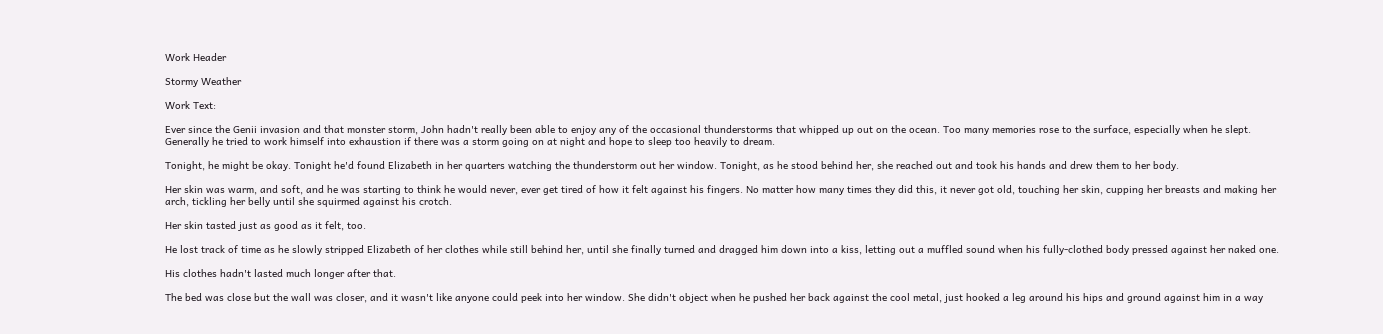Work Header

Stormy Weather

Work Text:

Ever since the Genii invasion and that monster storm, John hadn't really been able to enjoy any of the occasional thunderstorms that whipped up out on the ocean. Too many memories rose to the surface, especially when he slept. Generally he tried to work himself into exhaustion if there was a storm going on at night and hope to sleep too heavily to dream.

Tonight, he might be okay. Tonight he'd found Elizabeth in her quarters watching the thunderstorm out her window. Tonight, as he stood behind her, she reached out and took his hands and drew them to her body.

Her skin was warm, and soft, and he was starting to think he would never, ever get tired of how it felt against his fingers. No matter how many times they did this, it never got old, touching her skin, cupping her breasts and making her arch, tickling her belly until she squirmed against his crotch.

Her skin tasted just as good as it felt, too.

He lost track of time as he slowly stripped Elizabeth of her clothes while still behind her, until she finally turned and dragged him down into a kiss, letting out a muffled sound when his fully-clothed body pressed against her naked one.

His clothes hadn't lasted much longer after that.

The bed was close but the wall was closer, and it wasn't like anyone could peek into her window. She didn't object when he pushed her back against the cool metal, just hooked a leg around his hips and ground against him in a way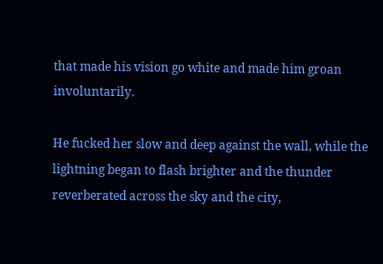that made his vision go white and made him groan involuntarily.

He fucked her slow and deep against the wall, while the lightning began to flash brighter and the thunder reverberated across the sky and the city,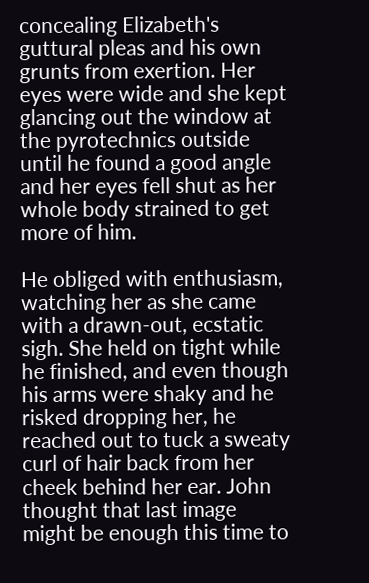concealing Elizabeth's guttural pleas and his own grunts from exertion. Her eyes were wide and she kept glancing out the window at the pyrotechnics outside until he found a good angle and her eyes fell shut as her whole body strained to get more of him.

He obliged with enthusiasm, watching her as she came with a drawn-out, ecstatic sigh. She held on tight while he finished, and even though his arms were shaky and he risked dropping her, he reached out to tuck a sweaty curl of hair back from her cheek behind her ear. John thought that last image might be enough this time to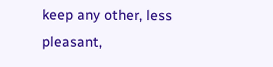keep any other, less pleasant,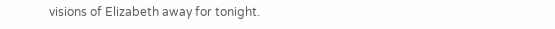visions of Elizabeth away for tonight.